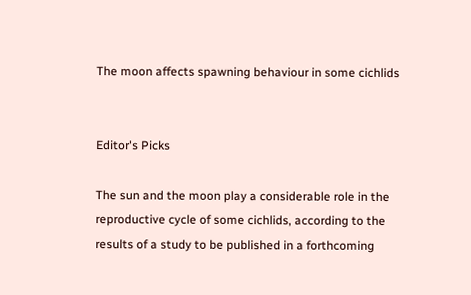The moon affects spawning behaviour in some cichlids


Editor's Picks

The sun and the moon play a considerable role in the reproductive cycle of some cichlids, according to the results of a study to be published in a forthcoming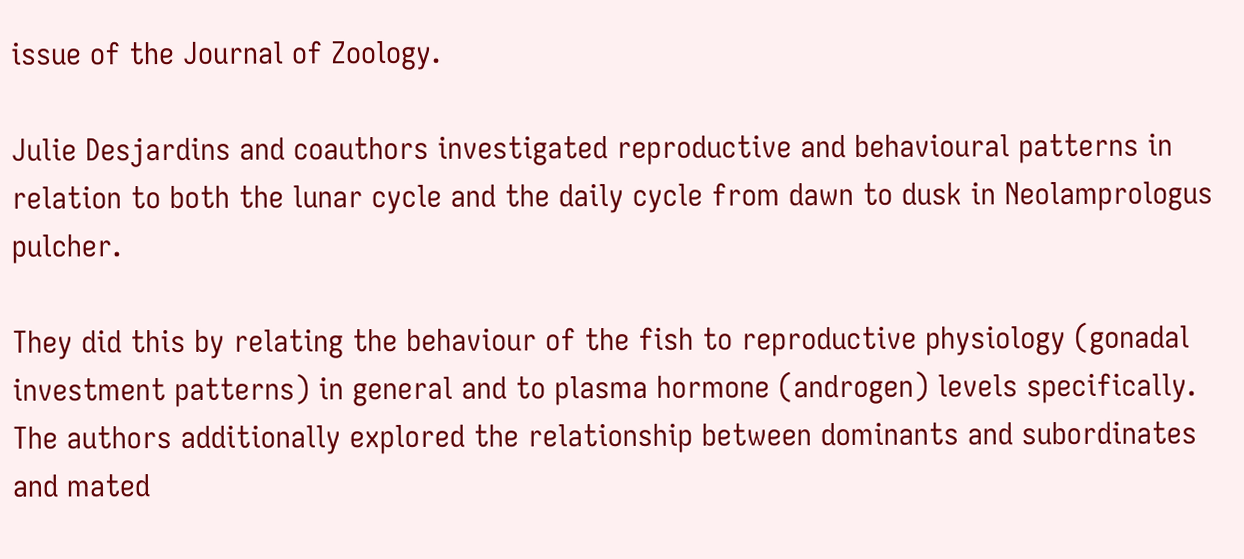issue of the Journal of Zoology.

Julie Desjardins and coauthors investigated reproductive and behavioural patterns in relation to both the lunar cycle and the daily cycle from dawn to dusk in Neolamprologus pulcher.

They did this by relating the behaviour of the fish to reproductive physiology (gonadal investment patterns) in general and to plasma hormone (androgen) levels specifically. The authors additionally explored the relationship between dominants and subordinates and mated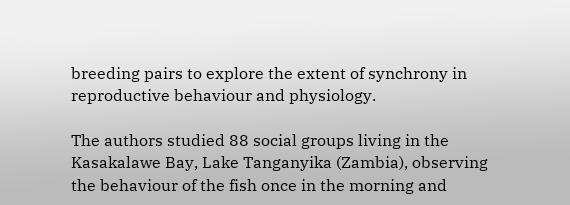breeding pairs to explore the extent of synchrony in reproductive behaviour and physiology.

The authors studied 88 social groups living in the Kasakalawe Bay, Lake Tanganyika (Zambia), observing the behaviour of the fish once in the morning and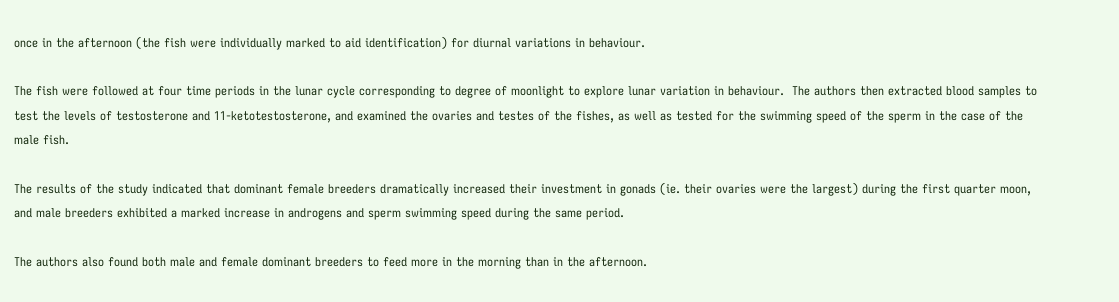once in the afternoon (the fish were individually marked to aid identification) for diurnal variations in behaviour.

The fish were followed at four time periods in the lunar cycle corresponding to degree of moonlight to explore lunar variation in behaviour.  The authors then extracted blood samples to test the levels of testosterone and 11-ketotestosterone, and examined the ovaries and testes of the fishes, as well as tested for the swimming speed of the sperm in the case of the male fish.

The results of the study indicated that dominant female breeders dramatically increased their investment in gonads (ie. their ovaries were the largest) during the first quarter moon, and male breeders exhibited a marked increase in androgens and sperm swimming speed during the same period.

The authors also found both male and female dominant breeders to feed more in the morning than in the afternoon.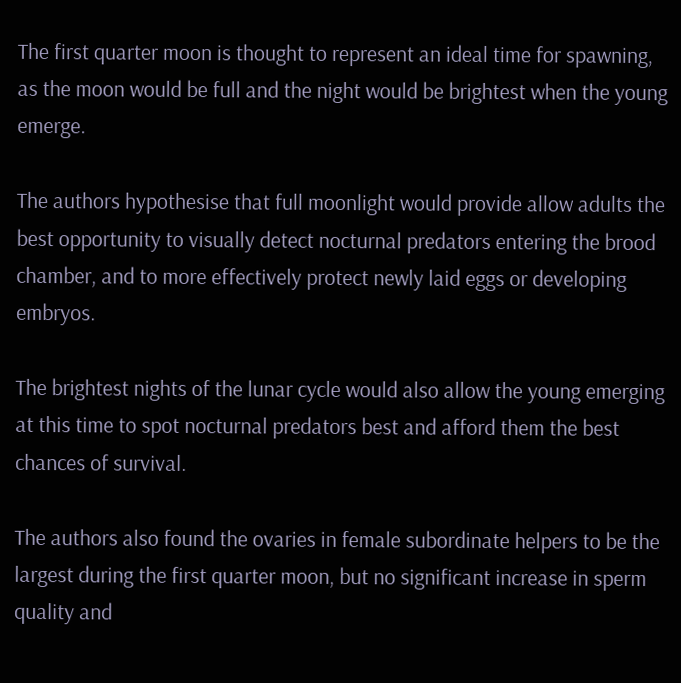The first quarter moon is thought to represent an ideal time for spawning, as the moon would be full and the night would be brightest when the young emerge.

The authors hypothesise that full moonlight would provide allow adults the best opportunity to visually detect nocturnal predators entering the brood chamber, and to more effectively protect newly laid eggs or developing embryos.

The brightest nights of the lunar cycle would also allow the young emerging at this time to spot nocturnal predators best and afford them the best chances of survival.

The authors also found the ovaries in female subordinate helpers to be the largest during the first quarter moon, but no significant increase in sperm quality and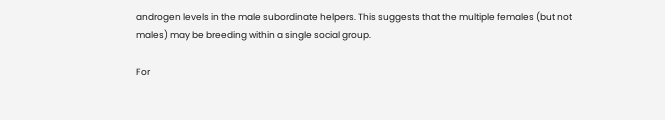androgen levels in the male subordinate helpers. This suggests that the multiple females (but not males) may be breeding within a single social group.

For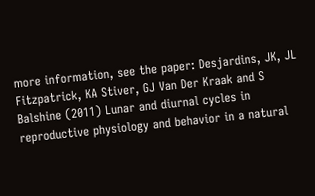more information, see the paper: Desjardins, JK, JL Fitzpatrick, KA Stiver, GJ Van Der Kraak and S Balshine (2011) Lunar and diurnal cycles in reproductive physiology and behavior in a natural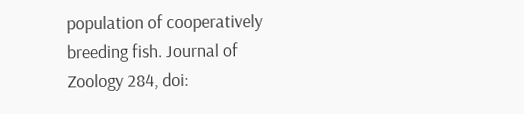population of cooperatively breeding fish. Journal of Zoology 284, doi: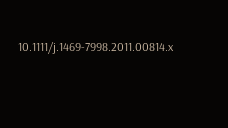10.1111/j.1469-7998.2011.00814.x